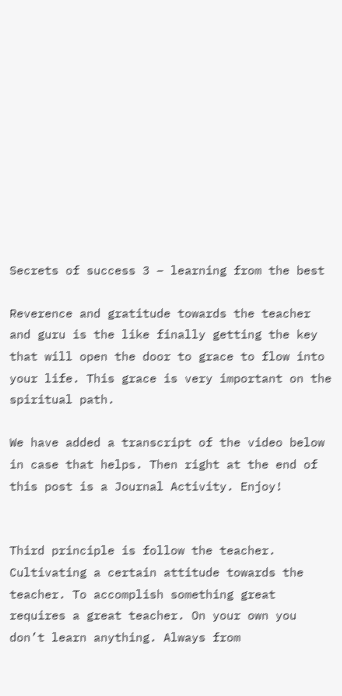Secrets of success 3 – learning from the best

Reverence and gratitude towards the teacher and guru is the like finally getting the key that will open the door to grace to flow into your life. This grace is very important on the spiritual path.

We have added a transcript of the video below in case that helps. Then right at the end of this post is a Journal Activity. Enjoy!


Third principle is follow the teacher. Cultivating a certain attitude towards the teacher. To accomplish something great requires a great teacher. On your own you don’t learn anything. Always from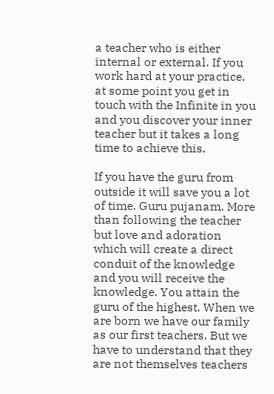a teacher who is either internal or external. If you work hard at your practice, at some point you get in touch with the Infinite in you and you discover your inner teacher but it takes a long time to achieve this.

If you have the guru from outside it will save you a lot of time. Guru pujanam. More than following the teacher but love and adoration which will create a direct conduit of the knowledge and you will receive the knowledge. You attain the guru of the highest. When we are born we have our family as our first teachers. But we have to understand that they are not themselves teachers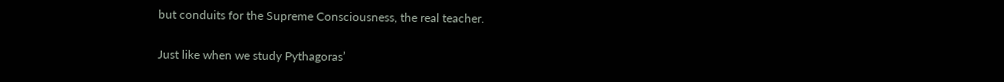but conduits for the Supreme Consciousness, the real teacher.

Just like when we study Pythagoras’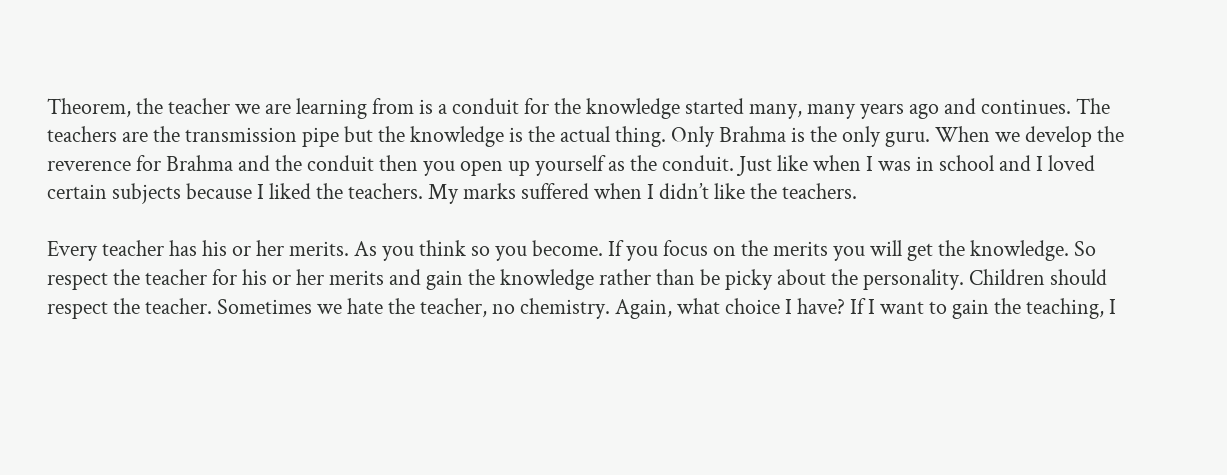Theorem, the teacher we are learning from is a conduit for the knowledge started many, many years ago and continues. The teachers are the transmission pipe but the knowledge is the actual thing. Only Brahma is the only guru. When we develop the reverence for Brahma and the conduit then you open up yourself as the conduit. Just like when I was in school and I loved certain subjects because I liked the teachers. My marks suffered when I didn’t like the teachers.

Every teacher has his or her merits. As you think so you become. If you focus on the merits you will get the knowledge. So respect the teacher for his or her merits and gain the knowledge rather than be picky about the personality. Children should respect the teacher. Sometimes we hate the teacher, no chemistry. Again, what choice I have? If I want to gain the teaching, I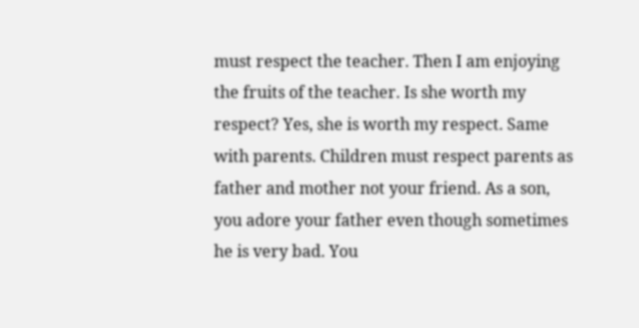must respect the teacher. Then I am enjoying the fruits of the teacher. Is she worth my respect? Yes, she is worth my respect. Same with parents. Children must respect parents as father and mother not your friend. As a son, you adore your father even though sometimes he is very bad. You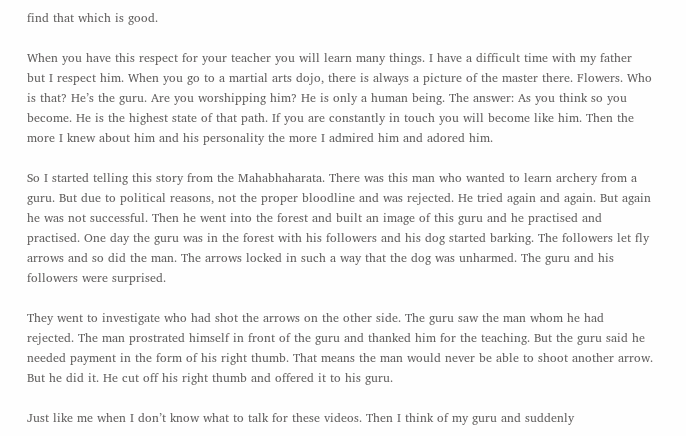find that which is good.

When you have this respect for your teacher you will learn many things. I have a difficult time with my father but I respect him. When you go to a martial arts dojo, there is always a picture of the master there. Flowers. Who is that? He’s the guru. Are you worshipping him? He is only a human being. The answer: As you think so you become. He is the highest state of that path. If you are constantly in touch you will become like him. Then the more I knew about him and his personality the more I admired him and adored him.

So I started telling this story from the Mahabhaharata. There was this man who wanted to learn archery from a guru. But due to political reasons, not the proper bloodline and was rejected. He tried again and again. But again he was not successful. Then he went into the forest and built an image of this guru and he practised and practised. One day the guru was in the forest with his followers and his dog started barking. The followers let fly arrows and so did the man. The arrows locked in such a way that the dog was unharmed. The guru and his followers were surprised.

They went to investigate who had shot the arrows on the other side. The guru saw the man whom he had rejected. The man prostrated himself in front of the guru and thanked him for the teaching. But the guru said he needed payment in the form of his right thumb. That means the man would never be able to shoot another arrow. But he did it. He cut off his right thumb and offered it to his guru.

Just like me when I don’t know what to talk for these videos. Then I think of my guru and suddenly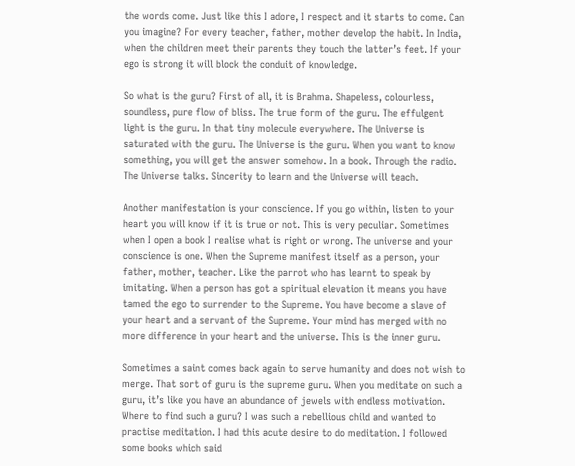the words come. Just like this I adore, I respect and it starts to come. Can you imagine? For every teacher, father, mother develop the habit. In India, when the children meet their parents they touch the latter’s feet. If your ego is strong it will block the conduit of knowledge.

So what is the guru? First of all, it is Brahma. Shapeless, colourless, soundless, pure flow of bliss. The true form of the guru. The effulgent light is the guru. In that tiny molecule everywhere. The Universe is saturated with the guru. The Universe is the guru. When you want to know something, you will get the answer somehow. In a book. Through the radio. The Universe talks. Sincerity to learn and the Universe will teach.

Another manifestation is your conscience. If you go within, listen to your heart you will know if it is true or not. This is very peculiar. Sometimes when I open a book I realise what is right or wrong. The universe and your conscience is one. When the Supreme manifest itself as a person, your father, mother, teacher. Like the parrot who has learnt to speak by imitating. When a person has got a spiritual elevation it means you have tamed the ego to surrender to the Supreme. You have become a slave of your heart and a servant of the Supreme. Your mind has merged with no more difference in your heart and the universe. This is the inner guru.

Sometimes a saint comes back again to serve humanity and does not wish to merge. That sort of guru is the supreme guru. When you meditate on such a guru, it’s like you have an abundance of jewels with endless motivation. Where to find such a guru? I was such a rebellious child and wanted to practise meditation. I had this acute desire to do meditation. I followed some books which said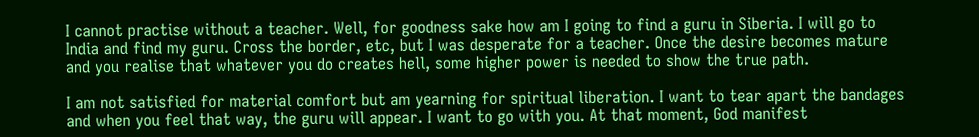I cannot practise without a teacher. Well, for goodness sake how am I going to find a guru in Siberia. I will go to India and find my guru. Cross the border, etc, but I was desperate for a teacher. Once the desire becomes mature and you realise that whatever you do creates hell, some higher power is needed to show the true path.

I am not satisfied for material comfort but am yearning for spiritual liberation. I want to tear apart the bandages and when you feel that way, the guru will appear. I want to go with you. At that moment, God manifest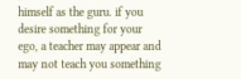himself as the guru. if you desire something for your ego, a teacher may appear and may not teach you something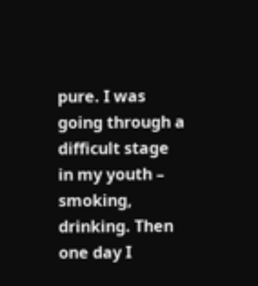pure. I was going through a difficult stage in my youth – smoking, drinking. Then one day I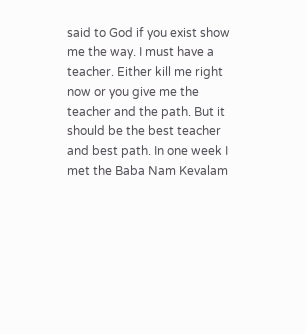said to God if you exist show me the way. I must have a teacher. Either kill me right now or you give me the teacher and the path. But it should be the best teacher and best path. In one week I met the Baba Nam Kevalam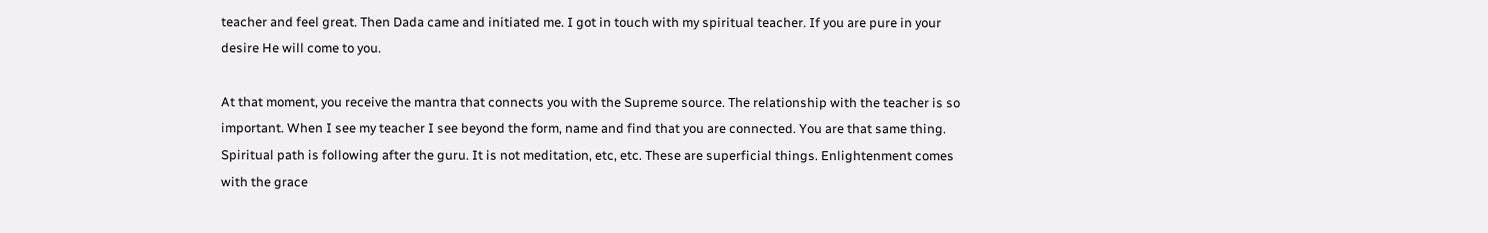teacher and feel great. Then Dada came and initiated me. I got in touch with my spiritual teacher. If you are pure in your desire He will come to you.

At that moment, you receive the mantra that connects you with the Supreme source. The relationship with the teacher is so important. When I see my teacher I see beyond the form, name and find that you are connected. You are that same thing. Spiritual path is following after the guru. It is not meditation, etc, etc. These are superficial things. Enlightenment comes with the grace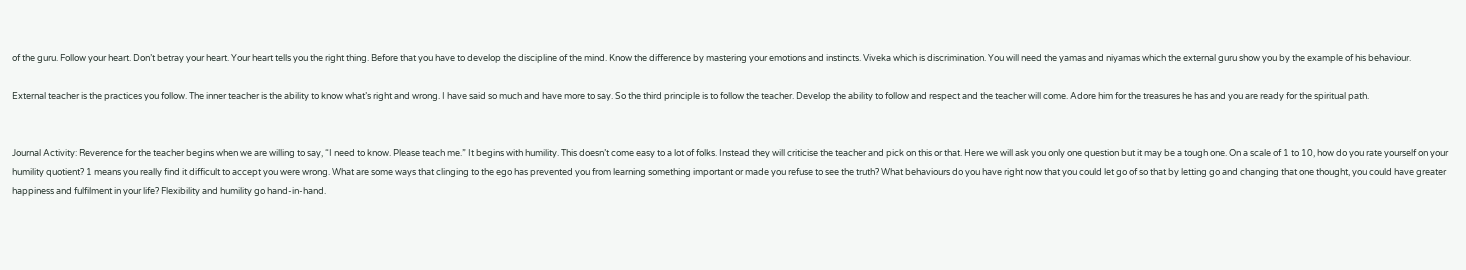of the guru. Follow your heart. Don’t betray your heart. Your heart tells you the right thing. Before that you have to develop the discipline of the mind. Know the difference by mastering your emotions and instincts. Viveka which is discrimination. You will need the yamas and niyamas which the external guru show you by the example of his behaviour.

External teacher is the practices you follow. The inner teacher is the ability to know what’s right and wrong. I have said so much and have more to say. So the third principle is to follow the teacher. Develop the ability to follow and respect and the teacher will come. Adore him for the treasures he has and you are ready for the spiritual path.


Journal Activity: Reverence for the teacher begins when we are willing to say, “I need to know. Please teach me.” It begins with humility. This doesn’t come easy to a lot of folks. Instead they will criticise the teacher and pick on this or that. Here we will ask you only one question but it may be a tough one. On a scale of 1 to 10, how do you rate yourself on your humility quotient? 1 means you really find it difficult to accept you were wrong. What are some ways that clinging to the ego has prevented you from learning something important or made you refuse to see the truth? What behaviours do you have right now that you could let go of so that by letting go and changing that one thought, you could have greater happiness and fulfilment in your life? Flexibility and humility go hand-in-hand.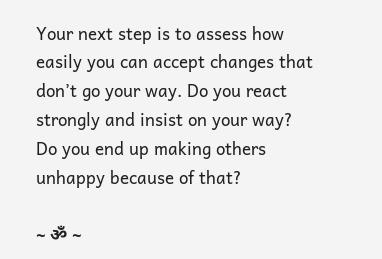Your next step is to assess how easily you can accept changes that don’t go your way. Do you react strongly and insist on your way? Do you end up making others unhappy because of that?

~ ॐ ~